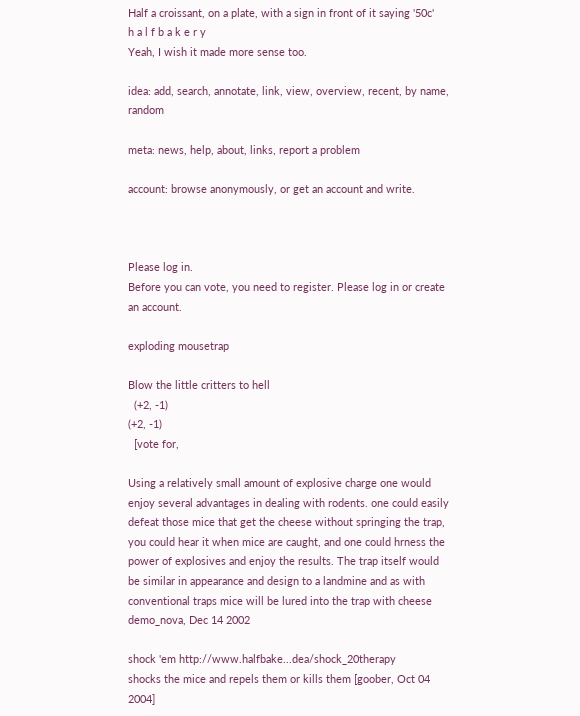Half a croissant, on a plate, with a sign in front of it saying '50c'
h a l f b a k e r y
Yeah, I wish it made more sense too.

idea: add, search, annotate, link, view, overview, recent, by name, random

meta: news, help, about, links, report a problem

account: browse anonymously, or get an account and write.



Please log in.
Before you can vote, you need to register. Please log in or create an account.

exploding mousetrap

Blow the little critters to hell
  (+2, -1)
(+2, -1)
  [vote for,

Using a relatively small amount of explosive charge one would enjoy several advantages in dealing with rodents. one could easily defeat those mice that get the cheese without springing the trap, you could hear it when mice are caught, and one could hrness the power of explosives and enjoy the results. The trap itself would be similar in appearance and design to a landmine and as with conventional traps mice will be lured into the trap with cheese
demo_nova, Dec 14 2002

shock 'em http://www.halfbake...dea/shock_20therapy
shocks the mice and repels them or kills them [goober, Oct 04 2004]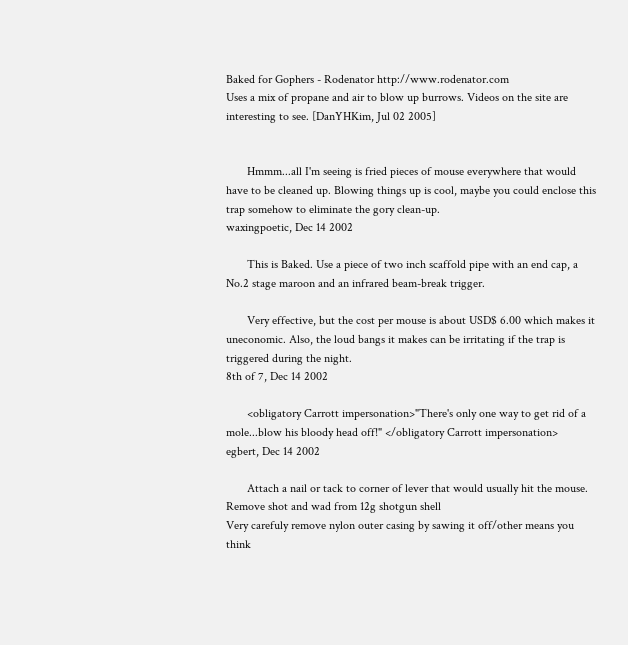Baked for Gophers - Rodenator http://www.rodenator.com
Uses a mix of propane and air to blow up burrows. Videos on the site are interesting to see. [DanYHKim, Jul 02 2005]


       Hmmm...all I'm seeing is fried pieces of mouse everywhere that would have to be cleaned up. Blowing things up is cool, maybe you could enclose this trap somehow to eliminate the gory clean-up.
waxingpoetic, Dec 14 2002

       This is Baked. Use a piece of two inch scaffold pipe with an end cap, a No.2 stage maroon and an infrared beam-break trigger.

       Very effective, but the cost per mouse is about USD$ 6.00 which makes it uneconomic. Also, the loud bangs it makes can be irritating if the trap is triggered during the night.
8th of 7, Dec 14 2002

       <obligatory Carrott impersonation>"There's only one way to get rid of a mole...blow his bloody head off!" </obligatory Carrott impersonation>
egbert, Dec 14 2002

       Attach a nail or tack to corner of lever that would usually hit the mouse.
Remove shot and wad from 12g shotgun shell
Very carefuly remove nylon outer casing by sawing it off/other means you think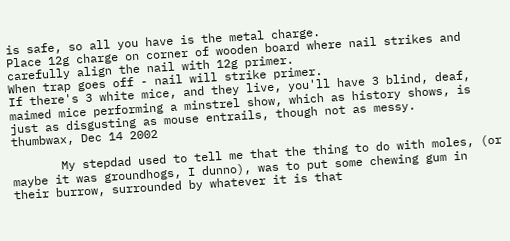is safe, so all you have is the metal charge.
Place 12g charge on corner of wooden board where nail strikes and carefully align the nail with 12g primer.
When trap goes off - nail will strike primer.
If there's 3 white mice, and they live, you'll have 3 blind, deaf, maimed mice performing a minstrel show, which as history shows, is just as disgusting as mouse entrails, though not as messy.
thumbwax, Dec 14 2002

       My stepdad used to tell me that the thing to do with moles, (or maybe it was groundhogs, I dunno), was to put some chewing gum in their burrow, surrounded by whatever it is that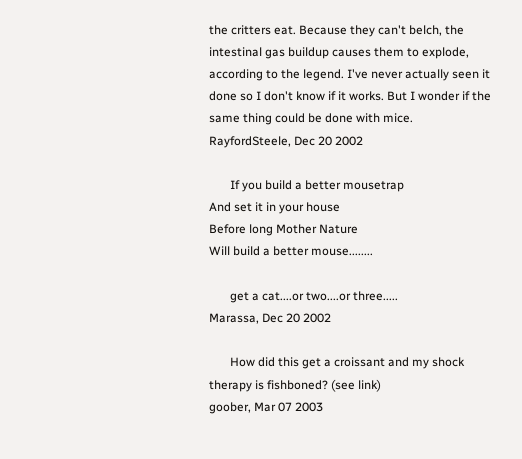the critters eat. Because they can't belch, the intestinal gas buildup causes them to explode, according to the legend. I've never actually seen it done so I don't know if it works. But I wonder if the same thing could be done with mice.
RayfordSteele, Dec 20 2002

       If you build a better mousetrap
And set it in your house
Before long Mother Nature
Will build a better mouse........

       get a cat....or two....or three.....
Marassa, Dec 20 2002

       How did this get a croissant and my shock therapy is fishboned? (see link)
goober, Mar 07 2003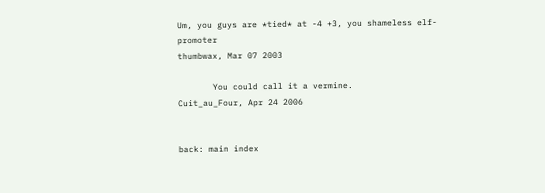Um, you guys are *tied* at -4 +3, you shameless elf-promoter
thumbwax, Mar 07 2003

       You could call it a vermine.
Cuit_au_Four, Apr 24 2006


back: main index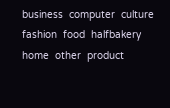business  computer  culture  fashion  food  halfbakery  home  other  product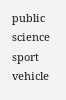public  science  sport  vehicle